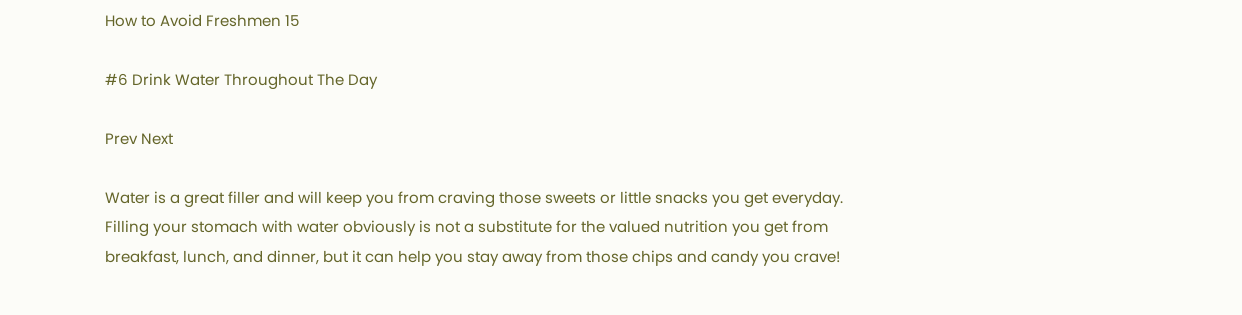How to Avoid Freshmen 15

#6 Drink Water Throughout The Day

Prev Next

Water is a great filler and will keep you from craving those sweets or little snacks you get everyday. Filling your stomach with water obviously is not a substitute for the valued nutrition you get from breakfast, lunch, and dinner, but it can help you stay away from those chips and candy you crave!